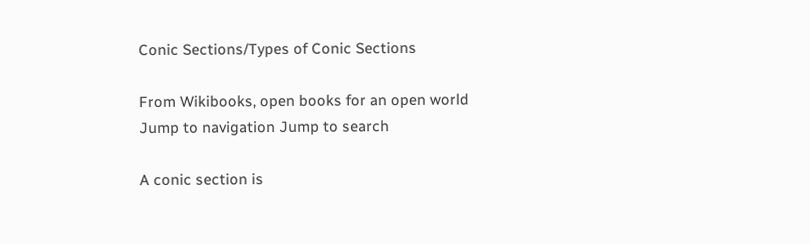Conic Sections/Types of Conic Sections

From Wikibooks, open books for an open world
Jump to navigation Jump to search

A conic section is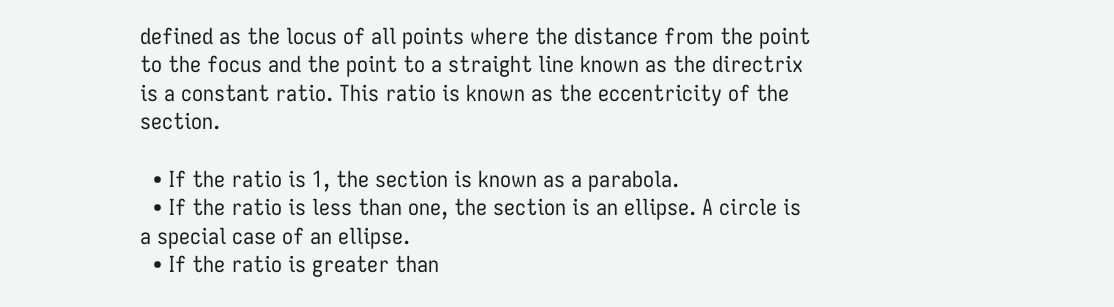defined as the locus of all points where the distance from the point to the focus and the point to a straight line known as the directrix is a constant ratio. This ratio is known as the eccentricity of the section.

  • If the ratio is 1, the section is known as a parabola.
  • If the ratio is less than one, the section is an ellipse. A circle is a special case of an ellipse.
  • If the ratio is greater than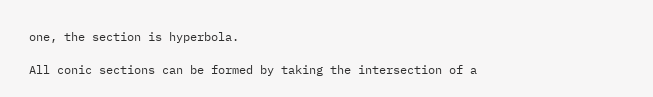one, the section is hyperbola.

All conic sections can be formed by taking the intersection of a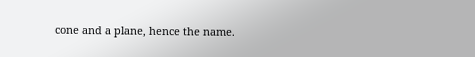cone and a plane, hence the name.